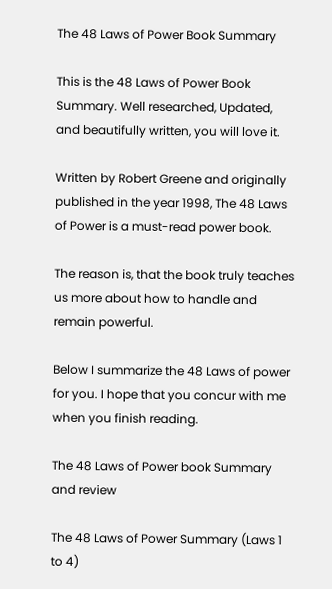The 48 Laws of Power Book Summary

This is the 48 Laws of Power Book Summary. Well researched, Updated, and beautifully written, you will love it.

Written by Robert Greene and originally published in the year 1998, The 48 Laws of Power is a must-read power book.

The reason is, that the book truly teaches us more about how to handle and remain powerful.

Below I summarize the 48 Laws of power for you. I hope that you concur with me when you finish reading.

The 48 Laws of Power book Summary and review

The 48 Laws of Power Summary (Laws 1 to 4)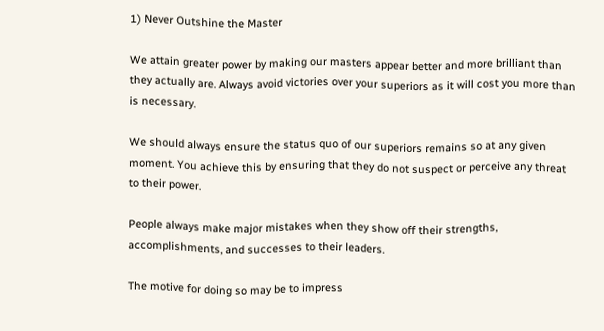1) Never Outshine the Master

We attain greater power by making our masters appear better and more brilliant than they actually are. Always avoid victories over your superiors as it will cost you more than is necessary.

We should always ensure the status quo of our superiors remains so at any given moment. You achieve this by ensuring that they do not suspect or perceive any threat to their power.

People always make major mistakes when they show off their strengths, accomplishments, and successes to their leaders.

The motive for doing so may be to impress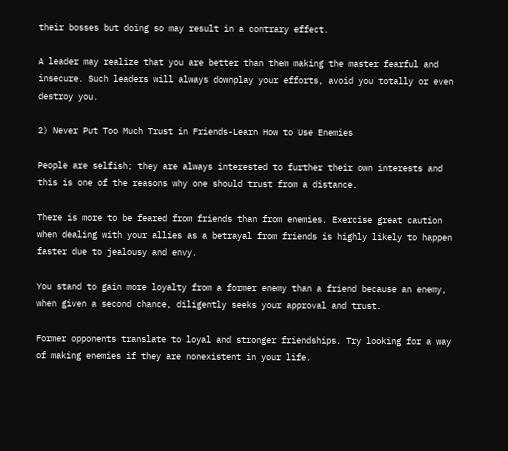their bosses but doing so may result in a contrary effect.

A leader may realize that you are better than them making the master fearful and insecure. Such leaders will always downplay your efforts, avoid you totally or even destroy you.

2) Never Put Too Much Trust in Friends-Learn How to Use Enemies

People are selfish; they are always interested to further their own interests and this is one of the reasons why one should trust from a distance.

There is more to be feared from friends than from enemies. Exercise great caution when dealing with your allies as a betrayal from friends is highly likely to happen faster due to jealousy and envy.

You stand to gain more loyalty from a former enemy than a friend because an enemy, when given a second chance, diligently seeks your approval and trust.

Former opponents translate to loyal and stronger friendships. Try looking for a way of making enemies if they are nonexistent in your life.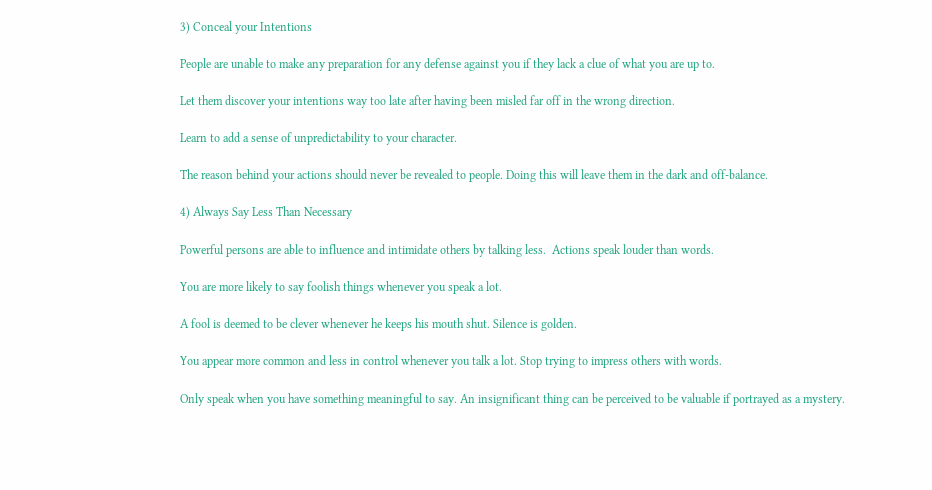3) Conceal your Intentions

People are unable to make any preparation for any defense against you if they lack a clue of what you are up to.

Let them discover your intentions way too late after having been misled far off in the wrong direction.

Learn to add a sense of unpredictability to your character.

The reason behind your actions should never be revealed to people. Doing this will leave them in the dark and off-balance.

4) Always Say Less Than Necessary

Powerful persons are able to influence and intimidate others by talking less.  Actions speak louder than words.

You are more likely to say foolish things whenever you speak a lot.

A fool is deemed to be clever whenever he keeps his mouth shut. Silence is golden.

You appear more common and less in control whenever you talk a lot. Stop trying to impress others with words.

Only speak when you have something meaningful to say. An insignificant thing can be perceived to be valuable if portrayed as a mystery.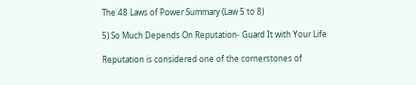The 48 Laws of Power Summary (Law 5 to 8)

5) So Much Depends On Reputation- Guard It with Your Life

Reputation is considered one of the cornerstones of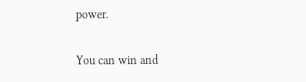power.

You can win and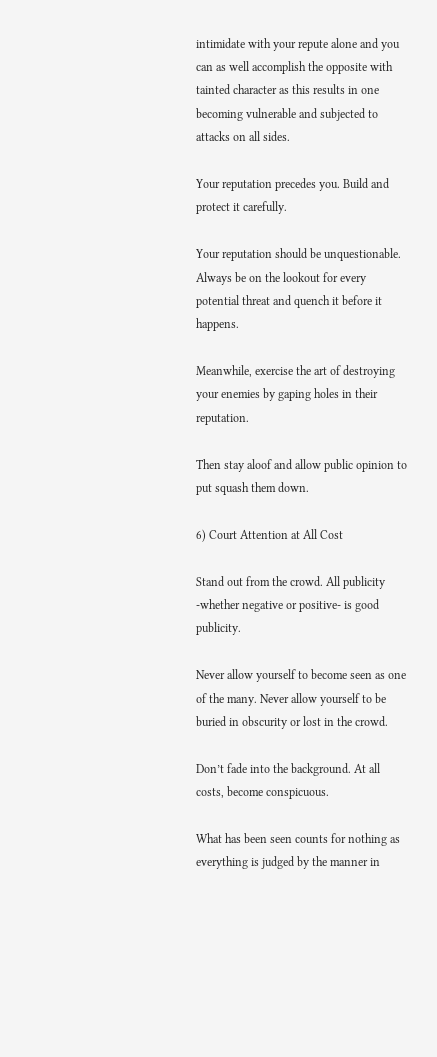intimidate with your repute alone and you can as well accomplish the opposite with tainted character as this results in one becoming vulnerable and subjected to attacks on all sides.

Your reputation precedes you. Build and protect it carefully.

Your reputation should be unquestionable. Always be on the lookout for every potential threat and quench it before it happens.

Meanwhile, exercise the art of destroying your enemies by gaping holes in their reputation.

Then stay aloof and allow public opinion to put squash them down.

6) Court Attention at All Cost

Stand out from the crowd. All publicity -whether negative or positive- is good publicity.

Never allow yourself to become seen as one of the many. Never allow yourself to be buried in obscurity or lost in the crowd.

Don’t fade into the background. At all costs, become conspicuous.

What has been seen counts for nothing as everything is judged by the manner in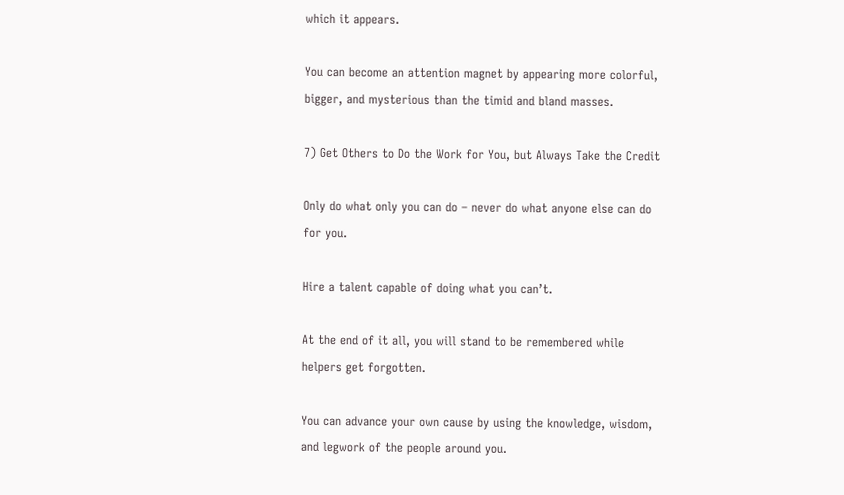which it appears.

You can become an attention magnet by appearing more colorful, bigger, and mysterious than the timid and bland masses.

7) Get Others to Do the Work for You, but Always Take the Credit

Only do what only you can do – never do what anyone else can do for you.

Hire a talent capable of doing what you can’t.

At the end of it all, you will stand to be remembered while helpers get forgotten.

You can advance your own cause by using the knowledge, wisdom, and legwork of the people around you.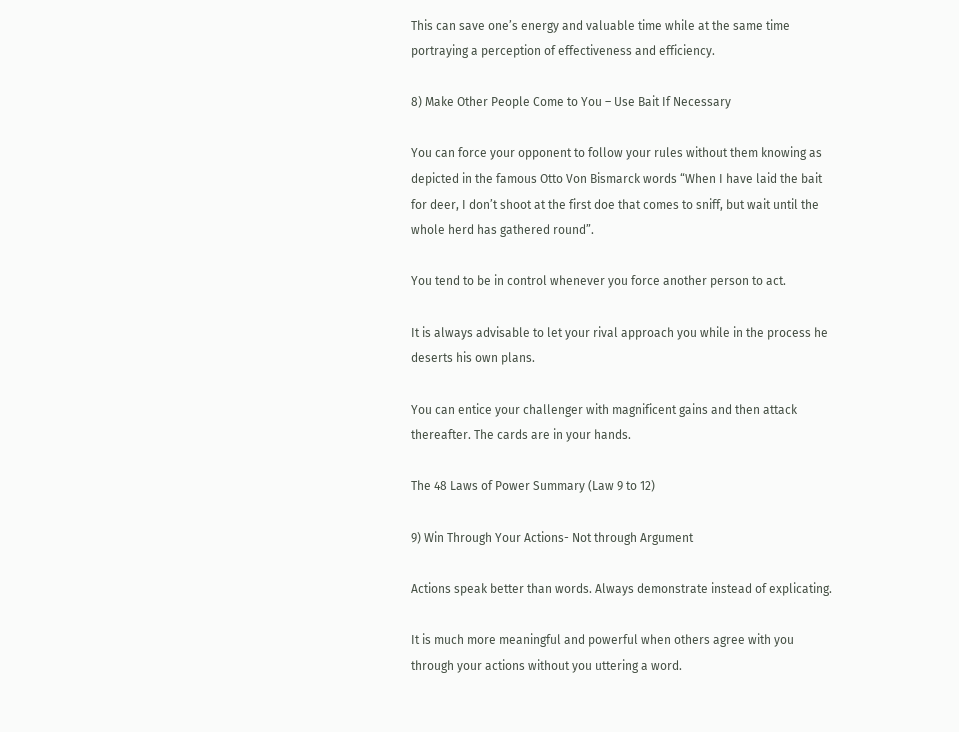This can save one’s energy and valuable time while at the same time portraying a perception of effectiveness and efficiency.

8) Make Other People Come to You – Use Bait If Necessary

You can force your opponent to follow your rules without them knowing as depicted in the famous Otto Von Bismarck words “When I have laid the bait for deer, I don’t shoot at the first doe that comes to sniff, but wait until the whole herd has gathered round”.

You tend to be in control whenever you force another person to act.

It is always advisable to let your rival approach you while in the process he deserts his own plans.

You can entice your challenger with magnificent gains and then attack thereafter. The cards are in your hands.

The 48 Laws of Power Summary (Law 9 to 12)

9) Win Through Your Actions- Not through Argument

Actions speak better than words. Always demonstrate instead of explicating.

It is much more meaningful and powerful when others agree with you through your actions without you uttering a word.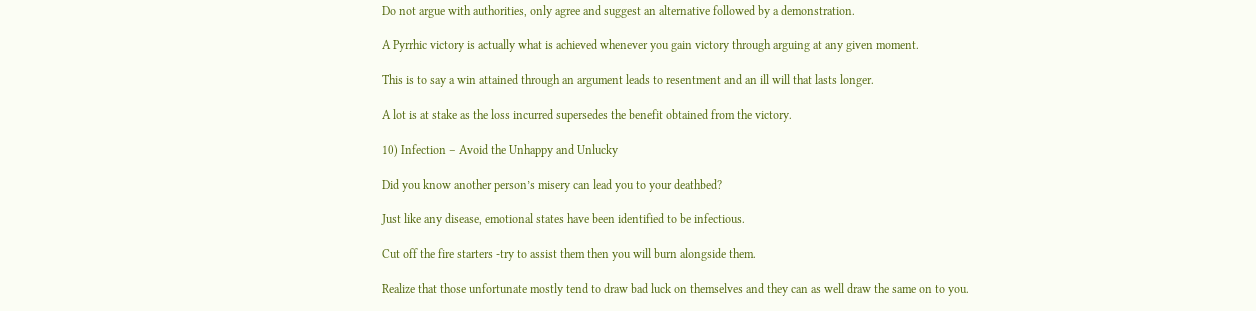Do not argue with authorities, only agree and suggest an alternative followed by a demonstration.

A Pyrrhic victory is actually what is achieved whenever you gain victory through arguing at any given moment.

This is to say a win attained through an argument leads to resentment and an ill will that lasts longer.

A lot is at stake as the loss incurred supersedes the benefit obtained from the victory.

10) Infection – Avoid the Unhappy and Unlucky

Did you know another person’s misery can lead you to your deathbed?

Just like any disease, emotional states have been identified to be infectious.

Cut off the fire starters -try to assist them then you will burn alongside them.

Realize that those unfortunate mostly tend to draw bad luck on themselves and they can as well draw the same on to you.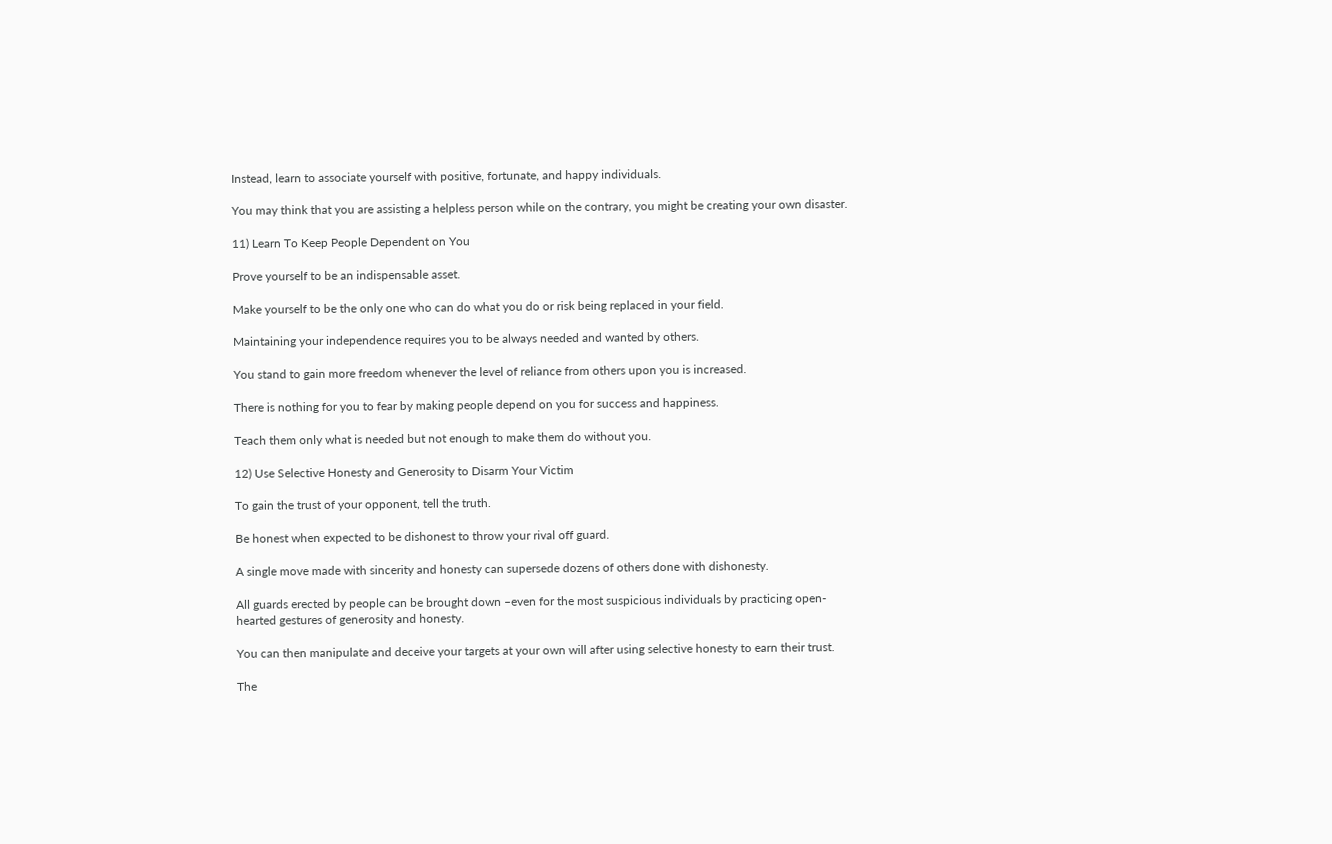Instead, learn to associate yourself with positive, fortunate, and happy individuals.

You may think that you are assisting a helpless person while on the contrary, you might be creating your own disaster.

11) Learn To Keep People Dependent on You

Prove yourself to be an indispensable asset.

Make yourself to be the only one who can do what you do or risk being replaced in your field.

Maintaining your independence requires you to be always needed and wanted by others.

You stand to gain more freedom whenever the level of reliance from others upon you is increased.

There is nothing for you to fear by making people depend on you for success and happiness.

Teach them only what is needed but not enough to make them do without you.

12) Use Selective Honesty and Generosity to Disarm Your Victim

To gain the trust of your opponent, tell the truth.

Be honest when expected to be dishonest to throw your rival off guard.

A single move made with sincerity and honesty can supersede dozens of others done with dishonesty.

All guards erected by people can be brought down –even for the most suspicious individuals by practicing open-hearted gestures of generosity and honesty.

You can then manipulate and deceive your targets at your own will after using selective honesty to earn their trust.

The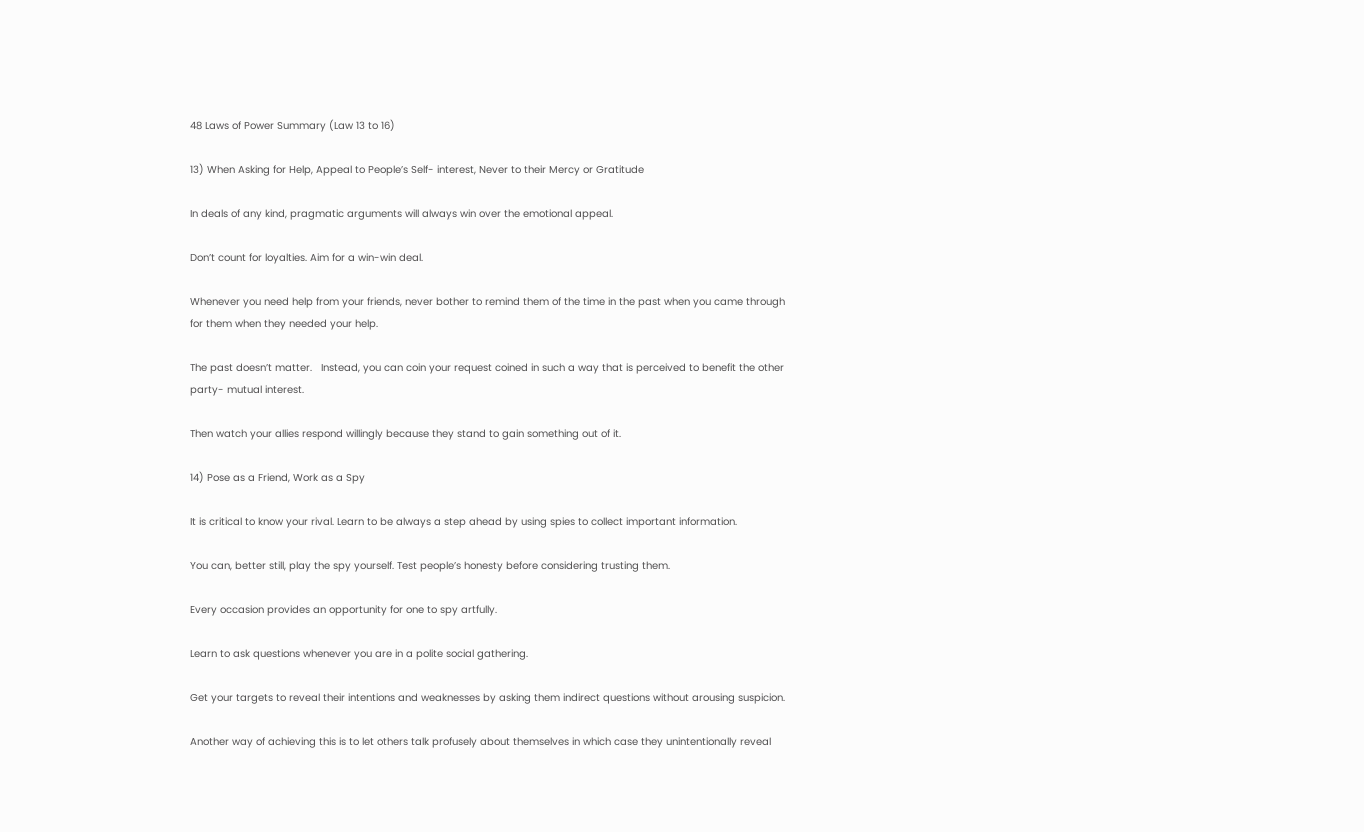48 Laws of Power Summary (Law 13 to 16)

13) When Asking for Help, Appeal to People’s Self- interest, Never to their Mercy or Gratitude

In deals of any kind, pragmatic arguments will always win over the emotional appeal.

Don’t count for loyalties. Aim for a win-win deal.

Whenever you need help from your friends, never bother to remind them of the time in the past when you came through for them when they needed your help.

The past doesn’t matter.   Instead, you can coin your request coined in such a way that is perceived to benefit the other party- mutual interest.

Then watch your allies respond willingly because they stand to gain something out of it.

14) Pose as a Friend, Work as a Spy

It is critical to know your rival. Learn to be always a step ahead by using spies to collect important information.

You can, better still, play the spy yourself. Test people’s honesty before considering trusting them.

Every occasion provides an opportunity for one to spy artfully.

Learn to ask questions whenever you are in a polite social gathering.

Get your targets to reveal their intentions and weaknesses by asking them indirect questions without arousing suspicion.

Another way of achieving this is to let others talk profusely about themselves in which case they unintentionally reveal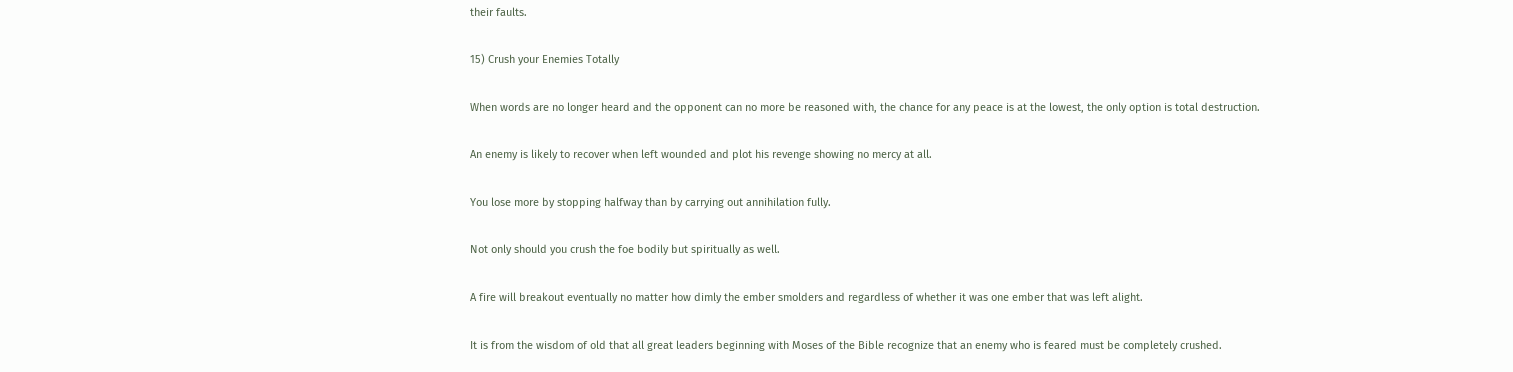their faults.

15) Crush your Enemies Totally

When words are no longer heard and the opponent can no more be reasoned with, the chance for any peace is at the lowest, the only option is total destruction.

An enemy is likely to recover when left wounded and plot his revenge showing no mercy at all.

You lose more by stopping halfway than by carrying out annihilation fully.

Not only should you crush the foe bodily but spiritually as well.

A fire will breakout eventually no matter how dimly the ember smolders and regardless of whether it was one ember that was left alight.

It is from the wisdom of old that all great leaders beginning with Moses of the Bible recognize that an enemy who is feared must be completely crushed.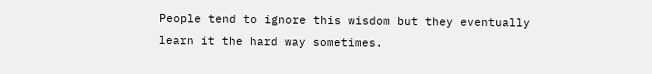People tend to ignore this wisdom but they eventually learn it the hard way sometimes.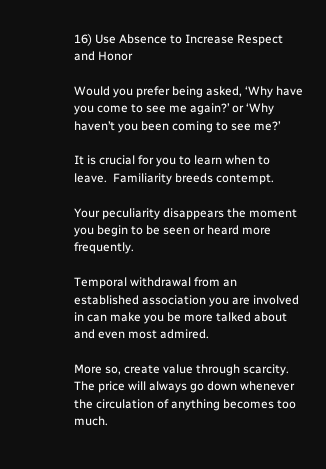16) Use Absence to Increase Respect and Honor

Would you prefer being asked, ‘Why have you come to see me again?’ or ‘Why haven’t you been coming to see me?’

It is crucial for you to learn when to leave.  Familiarity breeds contempt.

Your peculiarity disappears the moment you begin to be seen or heard more frequently.

Temporal withdrawal from an established association you are involved in can make you be more talked about and even most admired.

More so, create value through scarcity. The price will always go down whenever the circulation of anything becomes too much.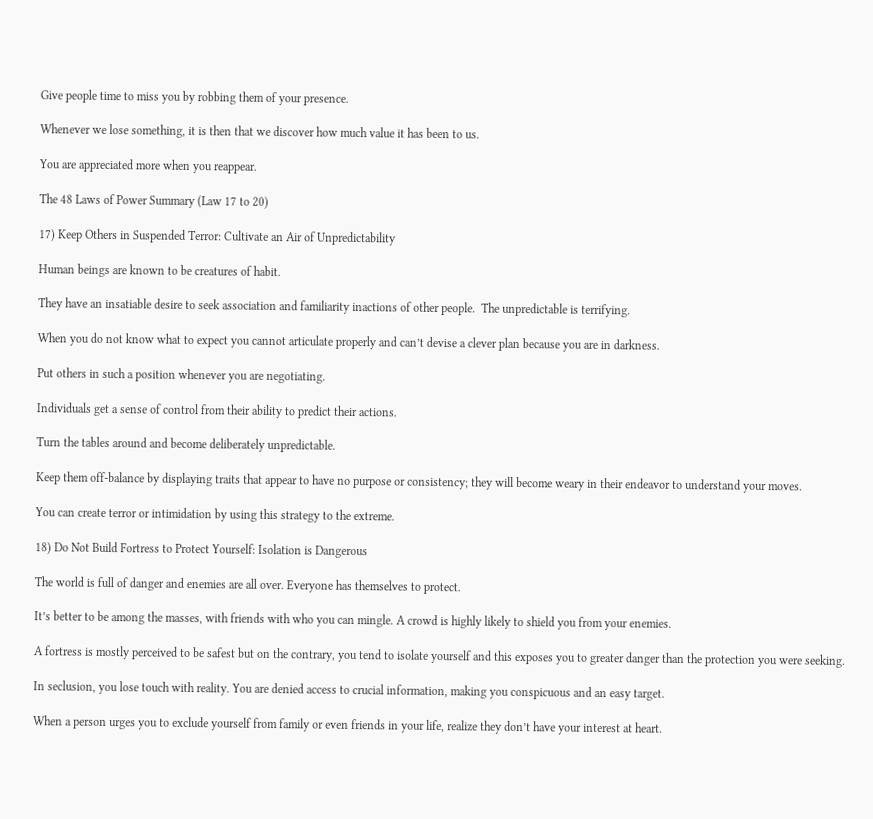Give people time to miss you by robbing them of your presence.

Whenever we lose something, it is then that we discover how much value it has been to us.

You are appreciated more when you reappear.

The 48 Laws of Power Summary (Law 17 to 20)

17) Keep Others in Suspended Terror: Cultivate an Air of Unpredictability

Human beings are known to be creatures of habit.

They have an insatiable desire to seek association and familiarity inactions of other people.  The unpredictable is terrifying.

When you do not know what to expect you cannot articulate properly and can’t devise a clever plan because you are in darkness.

Put others in such a position whenever you are negotiating.

Individuals get a sense of control from their ability to predict their actions.

Turn the tables around and become deliberately unpredictable.

Keep them off-balance by displaying traits that appear to have no purpose or consistency; they will become weary in their endeavor to understand your moves.

You can create terror or intimidation by using this strategy to the extreme.

18) Do Not Build Fortress to Protect Yourself: Isolation is Dangerous

The world is full of danger and enemies are all over. Everyone has themselves to protect.

It’s better to be among the masses, with friends with who you can mingle. A crowd is highly likely to shield you from your enemies.

A fortress is mostly perceived to be safest but on the contrary, you tend to isolate yourself and this exposes you to greater danger than the protection you were seeking.

In seclusion, you lose touch with reality. You are denied access to crucial information, making you conspicuous and an easy target.

When a person urges you to exclude yourself from family or even friends in your life, realize they don’t have your interest at heart.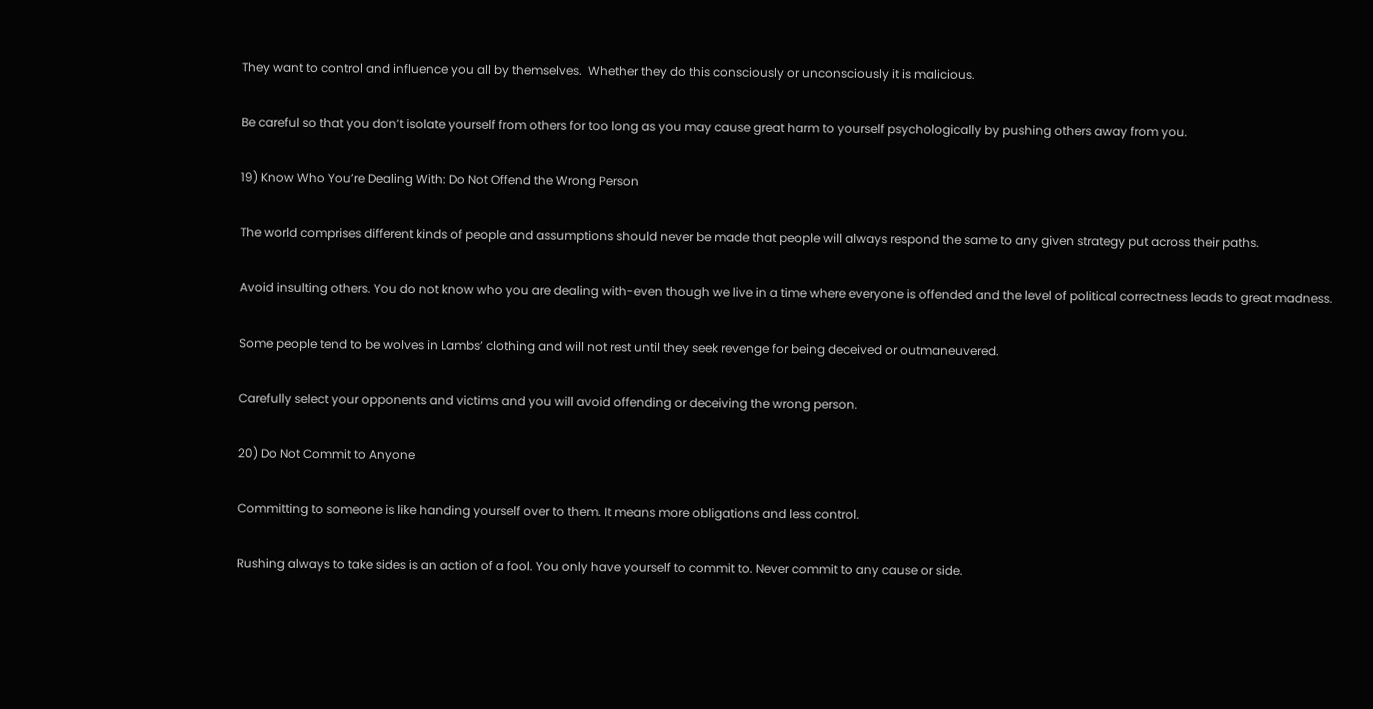They want to control and influence you all by themselves.  Whether they do this consciously or unconsciously it is malicious.

Be careful so that you don’t isolate yourself from others for too long as you may cause great harm to yourself psychologically by pushing others away from you.

19) Know Who You’re Dealing With: Do Not Offend the Wrong Person

The world comprises different kinds of people and assumptions should never be made that people will always respond the same to any given strategy put across their paths.

Avoid insulting others. You do not know who you are dealing with-even though we live in a time where everyone is offended and the level of political correctness leads to great madness.

Some people tend to be wolves in Lambs’ clothing and will not rest until they seek revenge for being deceived or outmaneuvered.

Carefully select your opponents and victims and you will avoid offending or deceiving the wrong person.

20) Do Not Commit to Anyone

Committing to someone is like handing yourself over to them. It means more obligations and less control.

Rushing always to take sides is an action of a fool. You only have yourself to commit to. Never commit to any cause or side.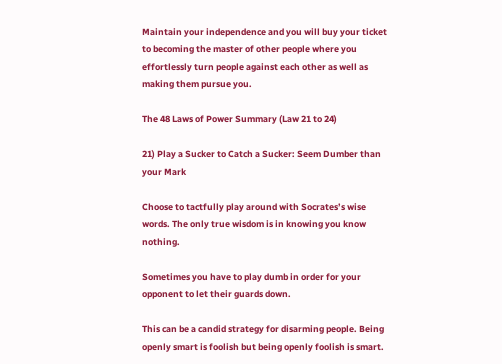Maintain your independence and you will buy your ticket to becoming the master of other people where you effortlessly turn people against each other as well as making them pursue you.

The 48 Laws of Power Summary (Law 21 to 24)

21) Play a Sucker to Catch a Sucker: Seem Dumber than your Mark

Choose to tactfully play around with Socrates’s wise words. The only true wisdom is in knowing you know nothing.

Sometimes you have to play dumb in order for your opponent to let their guards down.

This can be a candid strategy for disarming people. Being openly smart is foolish but being openly foolish is smart.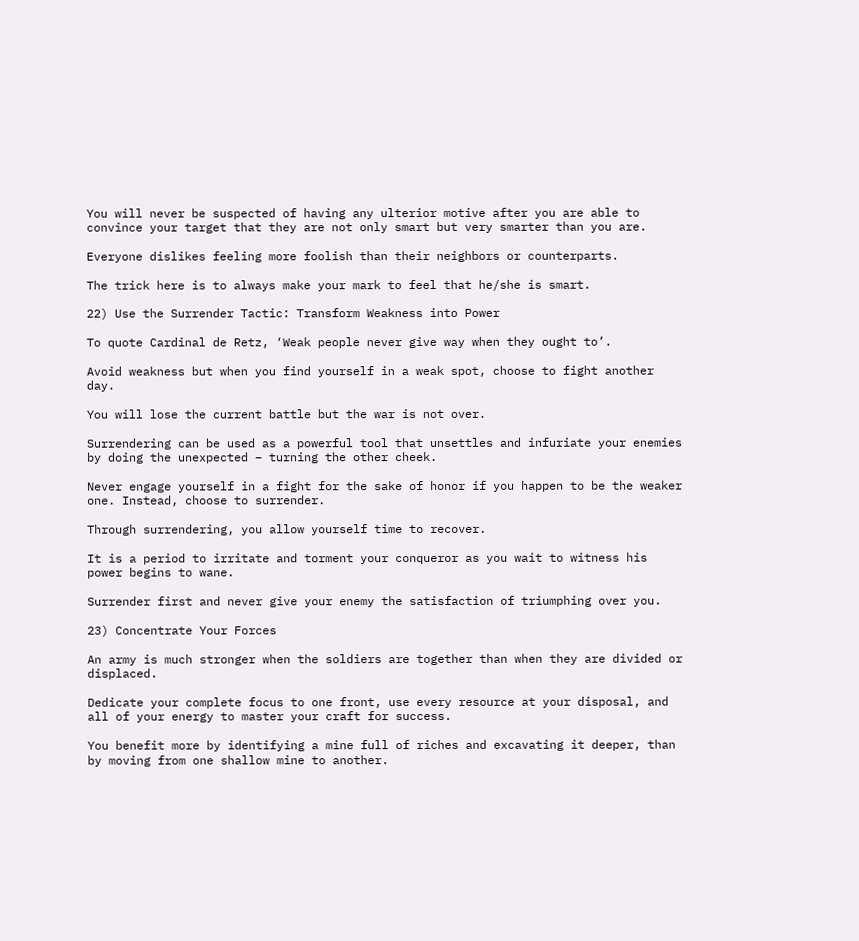You will never be suspected of having any ulterior motive after you are able to convince your target that they are not only smart but very smarter than you are.

Everyone dislikes feeling more foolish than their neighbors or counterparts.

The trick here is to always make your mark to feel that he/she is smart.

22) Use the Surrender Tactic: Transform Weakness into Power

To quote Cardinal de Retz, ‘Weak people never give way when they ought to’.

Avoid weakness but when you find yourself in a weak spot, choose to fight another day.

You will lose the current battle but the war is not over.

Surrendering can be used as a powerful tool that unsettles and infuriate your enemies by doing the unexpected – turning the other cheek.

Never engage yourself in a fight for the sake of honor if you happen to be the weaker one. Instead, choose to surrender.

Through surrendering, you allow yourself time to recover.

It is a period to irritate and torment your conqueror as you wait to witness his power begins to wane.

Surrender first and never give your enemy the satisfaction of triumphing over you.

23) Concentrate Your Forces

An army is much stronger when the soldiers are together than when they are divided or displaced.

Dedicate your complete focus to one front, use every resource at your disposal, and all of your energy to master your craft for success.

You benefit more by identifying a mine full of riches and excavating it deeper, than by moving from one shallow mine to another.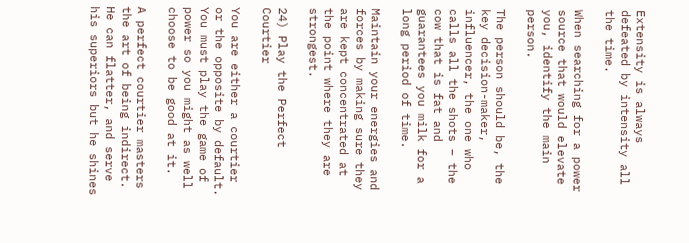Extensity is always defeated by intensity all the time.

When searching for a power source that would elevate you, identify the main person.

The person should be, the key decision-maker, influencer, the one who calls all the shots – the cow that is fat and guarantees you milk for a long period of time.

Maintain your energies and forces by making sure they are kept concentrated at the point where they are strongest.

24) Play the Perfect Courtier

You are either a courtier or the opposite by default. You must play the game of power so you might as well choose to be good at it.

A perfect courtier masters the art of being indirect.  He can flatter, and serve his superiors but he shines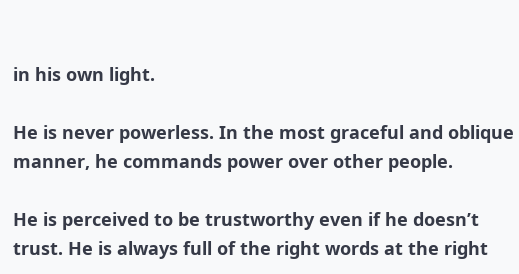in his own light.

He is never powerless. In the most graceful and oblique manner, he commands power over other people.

He is perceived to be trustworthy even if he doesn’t trust. He is always full of the right words at the right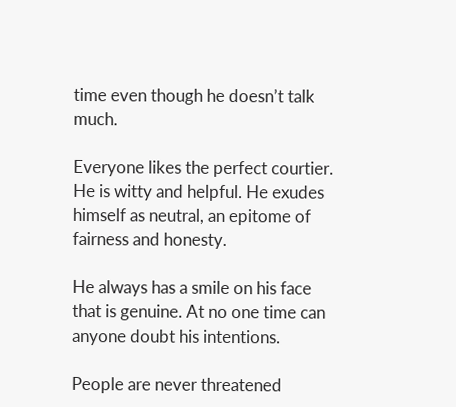time even though he doesn’t talk much.

Everyone likes the perfect courtier. He is witty and helpful. He exudes himself as neutral, an epitome of fairness and honesty.

He always has a smile on his face that is genuine. At no one time can anyone doubt his intentions.

People are never threatened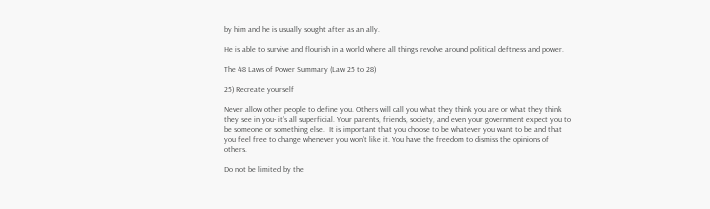by him and he is usually sought after as an ally.

He is able to survive and flourish in a world where all things revolve around political deftness and power.

The 48 Laws of Power Summary (Law 25 to 28)

25) Recreate yourself

Never allow other people to define you. Others will call you what they think you are or what they think they see in you- it’s all superficial. Your parents, friends, society, and even your government expect you to be someone or something else.  It is important that you choose to be whatever you want to be and that you feel free to change whenever you won’t like it. You have the freedom to dismiss the opinions of others.

Do not be limited by the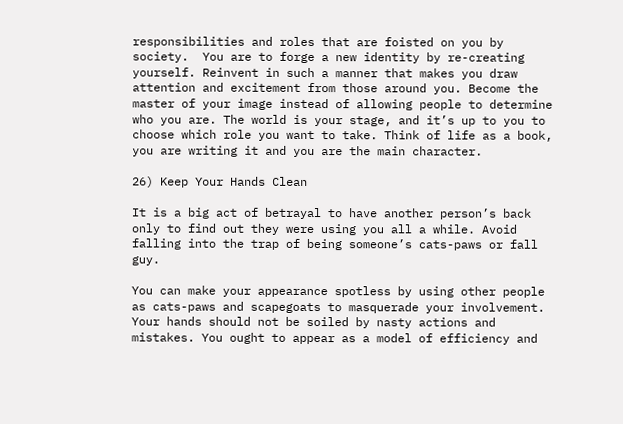responsibilities and roles that are foisted on you by society.  You are to forge a new identity by re-creating yourself. Reinvent in such a manner that makes you draw attention and excitement from those around you. Become the master of your image instead of allowing people to determine who you are. The world is your stage, and it’s up to you to choose which role you want to take. Think of life as a book, you are writing it and you are the main character.

26) Keep Your Hands Clean

It is a big act of betrayal to have another person’s back only to find out they were using you all a while. Avoid falling into the trap of being someone’s cats-paws or fall guy.

You can make your appearance spotless by using other people as cats-paws and scapegoats to masquerade your involvement. Your hands should not be soiled by nasty actions and mistakes. You ought to appear as a model of efficiency and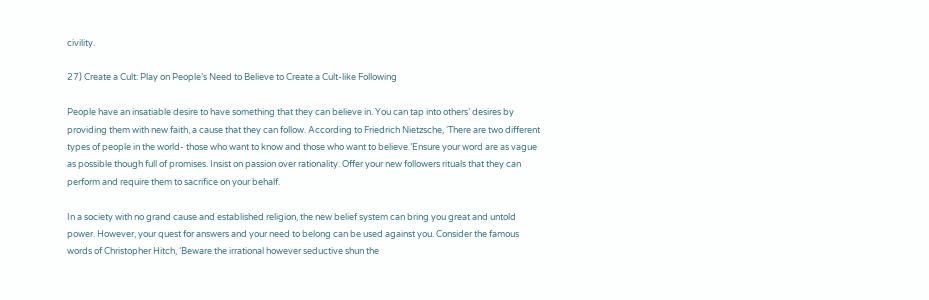civility.

27) Create a Cult: Play on People’s Need to Believe to Create a Cult-like Following

People have an insatiable desire to have something that they can believe in. You can tap into others’ desires by providing them with new faith, a cause that they can follow. According to Friedrich Nietzsche, ‘There are two different types of people in the world- those who want to know and those who want to believe.’Ensure your word are as vague as possible though full of promises. Insist on passion over rationality. Offer your new followers rituals that they can perform and require them to sacrifice on your behalf.

In a society with no grand cause and established religion, the new belief system can bring you great and untold power. However, your quest for answers and your need to belong can be used against you. Consider the famous words of Christopher Hitch, ‘Beware the irrational however seductive shun the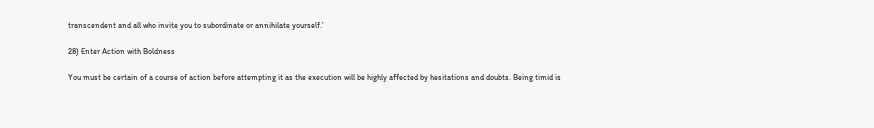transcendent and all who invite you to subordinate or annihilate yourself.’

28) Enter Action with Boldness

You must be certain of a course of action before attempting it as the execution will be highly affected by hesitations and doubts. Being timid is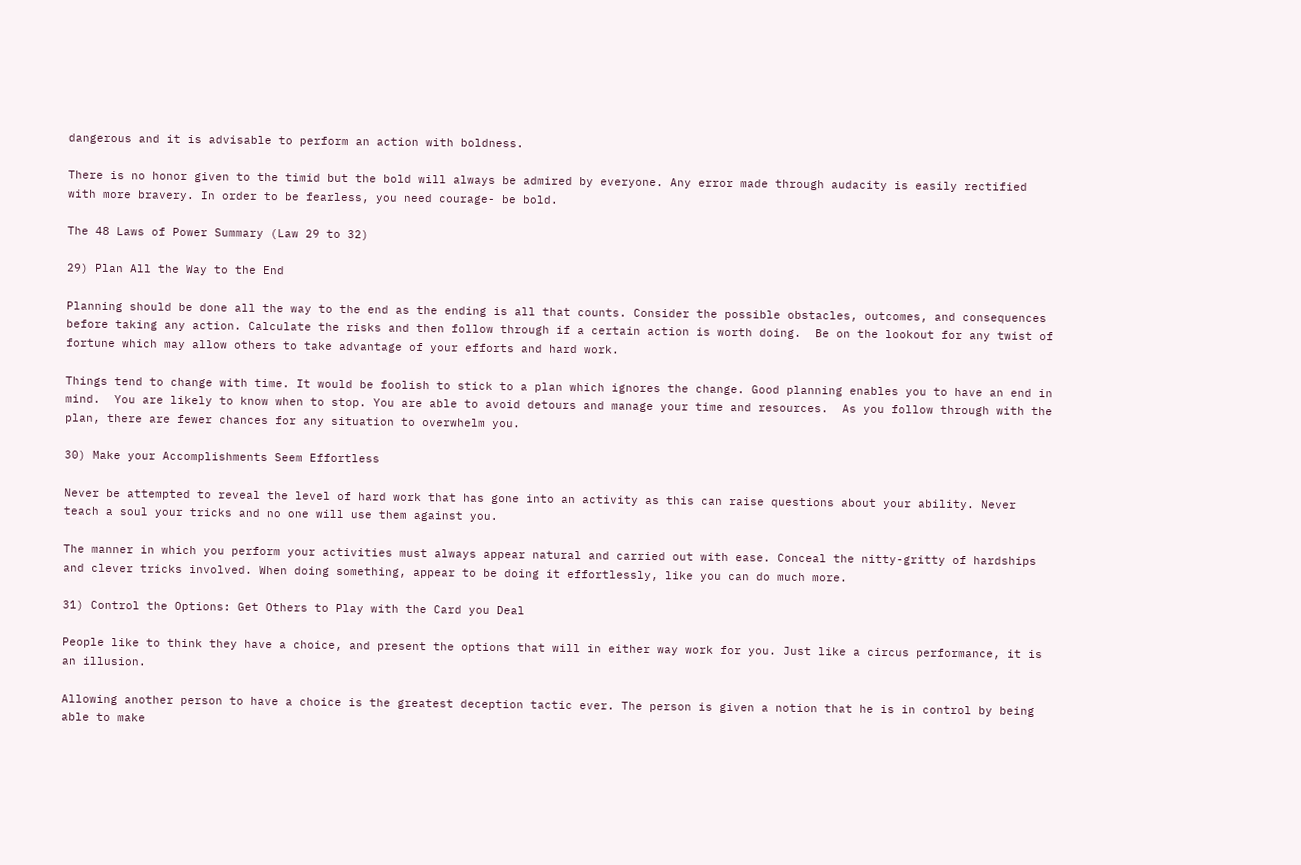dangerous and it is advisable to perform an action with boldness.

There is no honor given to the timid but the bold will always be admired by everyone. Any error made through audacity is easily rectified with more bravery. In order to be fearless, you need courage- be bold.

The 48 Laws of Power Summary (Law 29 to 32)

29) Plan All the Way to the End

Planning should be done all the way to the end as the ending is all that counts. Consider the possible obstacles, outcomes, and consequences before taking any action. Calculate the risks and then follow through if a certain action is worth doing.  Be on the lookout for any twist of fortune which may allow others to take advantage of your efforts and hard work.

Things tend to change with time. It would be foolish to stick to a plan which ignores the change. Good planning enables you to have an end in mind.  You are likely to know when to stop. You are able to avoid detours and manage your time and resources.  As you follow through with the plan, there are fewer chances for any situation to overwhelm you.

30) Make your Accomplishments Seem Effortless

Never be attempted to reveal the level of hard work that has gone into an activity as this can raise questions about your ability. Never teach a soul your tricks and no one will use them against you.

The manner in which you perform your activities must always appear natural and carried out with ease. Conceal the nitty-gritty of hardships and clever tricks involved. When doing something, appear to be doing it effortlessly, like you can do much more.

31) Control the Options: Get Others to Play with the Card you Deal

People like to think they have a choice, and present the options that will in either way work for you. Just like a circus performance, it is an illusion.

Allowing another person to have a choice is the greatest deception tactic ever. The person is given a notion that he is in control by being able to make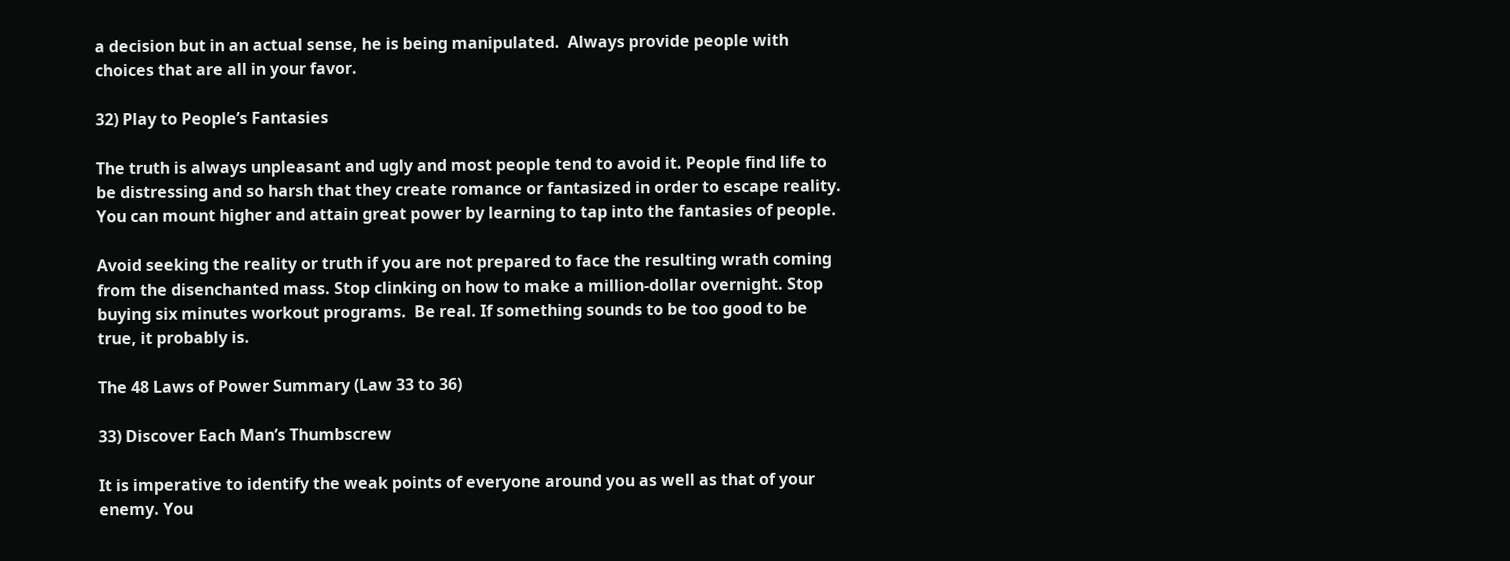a decision but in an actual sense, he is being manipulated.  Always provide people with choices that are all in your favor.

32) Play to People’s Fantasies

The truth is always unpleasant and ugly and most people tend to avoid it. People find life to be distressing and so harsh that they create romance or fantasized in order to escape reality. You can mount higher and attain great power by learning to tap into the fantasies of people.

Avoid seeking the reality or truth if you are not prepared to face the resulting wrath coming from the disenchanted mass. Stop clinking on how to make a million-dollar overnight. Stop buying six minutes workout programs.  Be real. If something sounds to be too good to be true, it probably is.

The 48 Laws of Power Summary (Law 33 to 36)

33) Discover Each Man’s Thumbscrew

It is imperative to identify the weak points of everyone around you as well as that of your enemy. You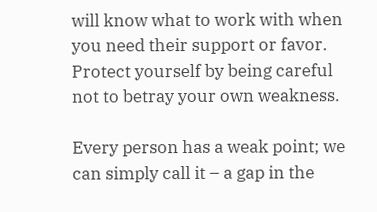will know what to work with when you need their support or favor. Protect yourself by being careful not to betray your own weakness.

Every person has a weak point; we can simply call it – a gap in the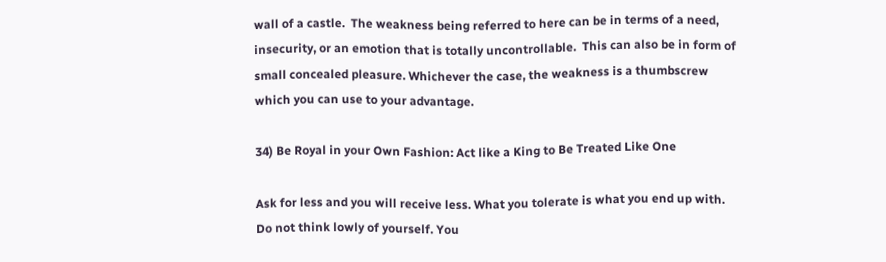wall of a castle.  The weakness being referred to here can be in terms of a need, insecurity, or an emotion that is totally uncontrollable.  This can also be in form of small concealed pleasure. Whichever the case, the weakness is a thumbscrew which you can use to your advantage.

34) Be Royal in your Own Fashion: Act like a King to Be Treated Like One

Ask for less and you will receive less. What you tolerate is what you end up with. Do not think lowly of yourself. You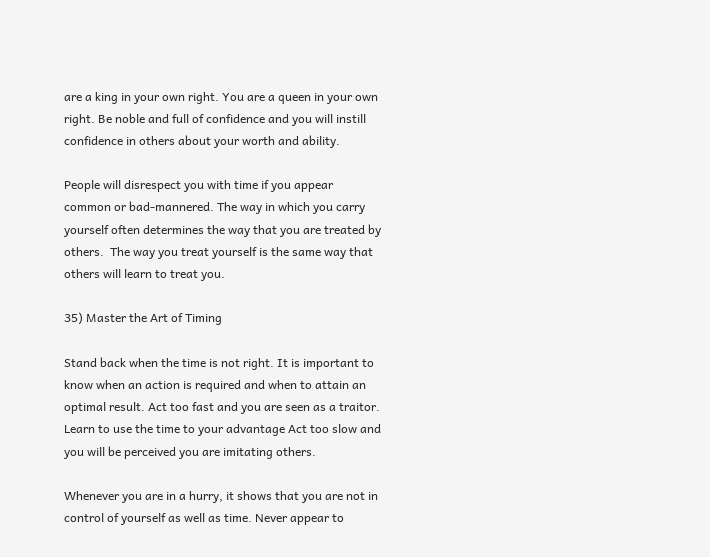are a king in your own right. You are a queen in your own right. Be noble and full of confidence and you will instill confidence in others about your worth and ability.

People will disrespect you with time if you appear common or bad-mannered. The way in which you carry yourself often determines the way that you are treated by others.  The way you treat yourself is the same way that others will learn to treat you.

35) Master the Art of Timing

Stand back when the time is not right. It is important to know when an action is required and when to attain an optimal result. Act too fast and you are seen as a traitor. Learn to use the time to your advantage Act too slow and you will be perceived you are imitating others.

Whenever you are in a hurry, it shows that you are not in control of yourself as well as time. Never appear to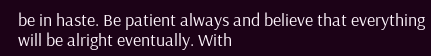be in haste. Be patient always and believe that everything will be alright eventually. With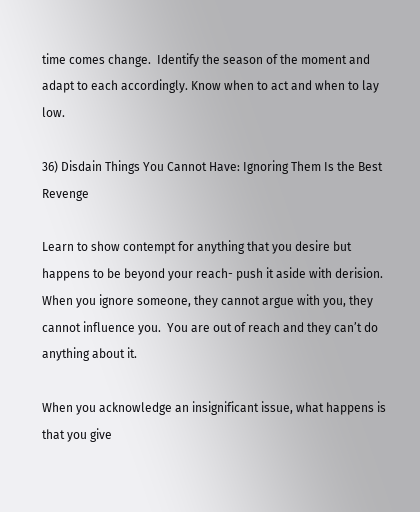time comes change.  Identify the season of the moment and adapt to each accordingly. Know when to act and when to lay low.

36) Disdain Things You Cannot Have: Ignoring Them Is the Best Revenge

Learn to show contempt for anything that you desire but happens to be beyond your reach- push it aside with derision.  When you ignore someone, they cannot argue with you, they cannot influence you.  You are out of reach and they can’t do anything about it.

When you acknowledge an insignificant issue, what happens is that you give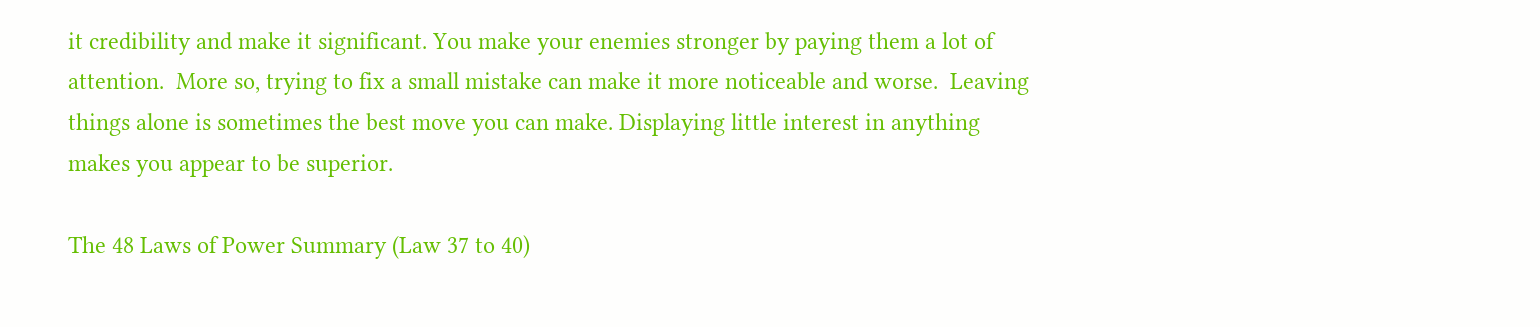it credibility and make it significant. You make your enemies stronger by paying them a lot of attention.  More so, trying to fix a small mistake can make it more noticeable and worse.  Leaving things alone is sometimes the best move you can make. Displaying little interest in anything makes you appear to be superior.

The 48 Laws of Power Summary (Law 37 to 40)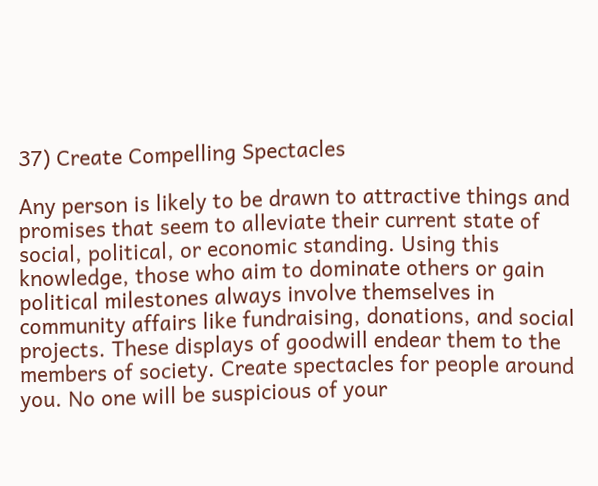37) Create Compelling Spectacles

Any person is likely to be drawn to attractive things and promises that seem to alleviate their current state of social, political, or economic standing. Using this knowledge, those who aim to dominate others or gain political milestones always involve themselves in community affairs like fundraising, donations, and social projects. These displays of goodwill endear them to the members of society. Create spectacles for people around you. No one will be suspicious of your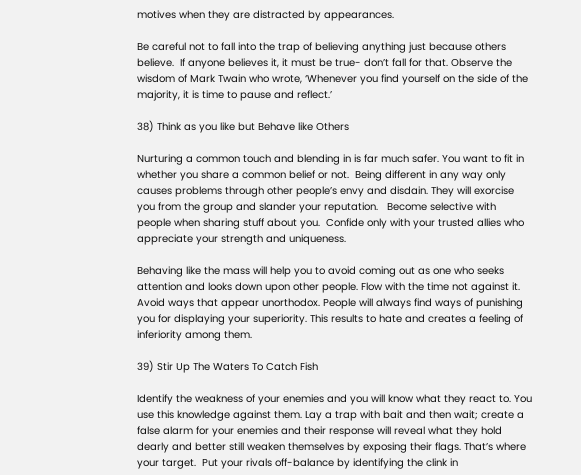motives when they are distracted by appearances.

Be careful not to fall into the trap of believing anything just because others believe.  If anyone believes it, it must be true- don’t fall for that. Observe the wisdom of Mark Twain who wrote, ‘Whenever you find yourself on the side of the majority, it is time to pause and reflect.’

38) Think as you like but Behave like Others

Nurturing a common touch and blending in is far much safer. You want to fit in whether you share a common belief or not.  Being different in any way only causes problems through other people’s envy and disdain. They will exorcise you from the group and slander your reputation.   Become selective with people when sharing stuff about you.  Confide only with your trusted allies who appreciate your strength and uniqueness.

Behaving like the mass will help you to avoid coming out as one who seeks attention and looks down upon other people. Flow with the time not against it. Avoid ways that appear unorthodox. People will always find ways of punishing you for displaying your superiority. This results to hate and creates a feeling of inferiority among them.

39) Stir Up The Waters To Catch Fish

Identify the weakness of your enemies and you will know what they react to. You use this knowledge against them. Lay a trap with bait and then wait; create a false alarm for your enemies and their response will reveal what they hold dearly and better still weaken themselves by exposing their flags. That’s where your target.  Put your rivals off-balance by identifying the clink in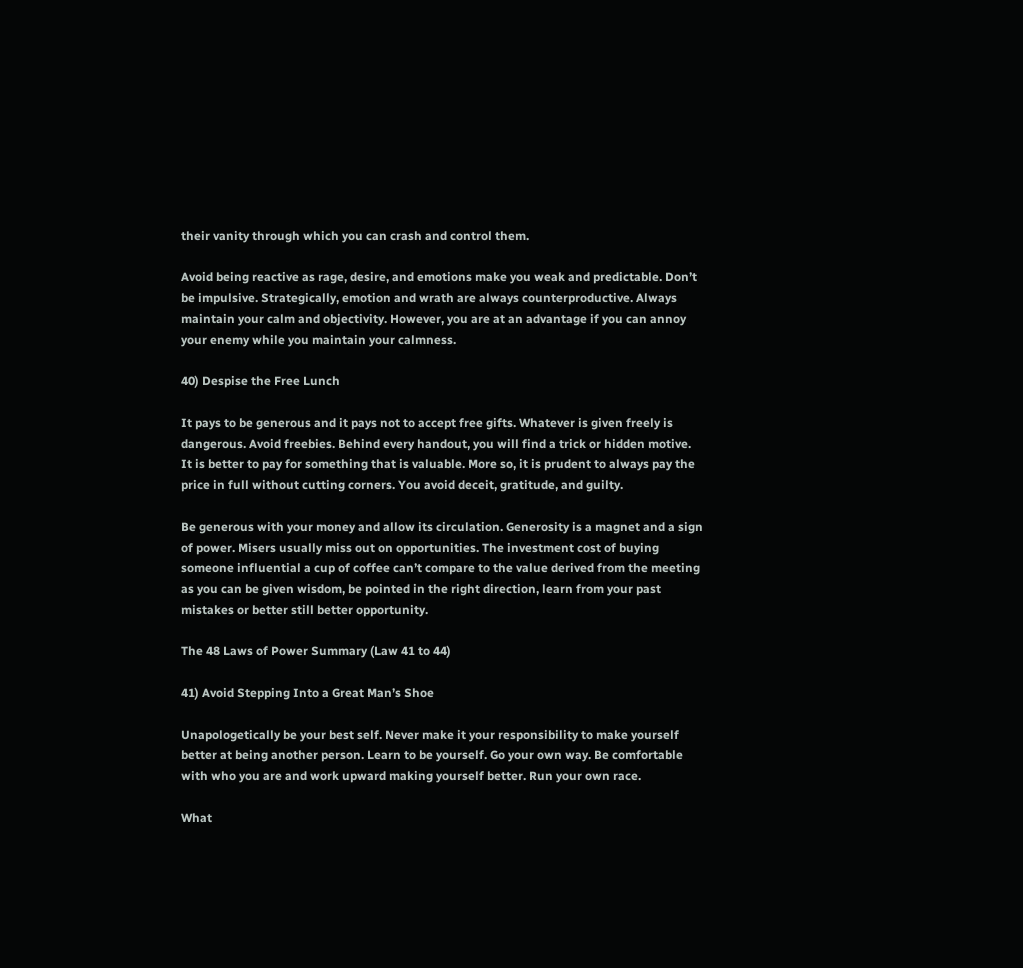their vanity through which you can crash and control them.

Avoid being reactive as rage, desire, and emotions make you weak and predictable. Don’t be impulsive. Strategically, emotion and wrath are always counterproductive. Always maintain your calm and objectivity. However, you are at an advantage if you can annoy your enemy while you maintain your calmness.

40) Despise the Free Lunch

It pays to be generous and it pays not to accept free gifts. Whatever is given freely is dangerous. Avoid freebies. Behind every handout, you will find a trick or hidden motive.  It is better to pay for something that is valuable. More so, it is prudent to always pay the price in full without cutting corners. You avoid deceit, gratitude, and guilty.

Be generous with your money and allow its circulation. Generosity is a magnet and a sign of power. Misers usually miss out on opportunities. The investment cost of buying someone influential a cup of coffee can’t compare to the value derived from the meeting as you can be given wisdom, be pointed in the right direction, learn from your past mistakes or better still better opportunity.

The 48 Laws of Power Summary (Law 41 to 44)

41) Avoid Stepping Into a Great Man’s Shoe

Unapologetically be your best self. Never make it your responsibility to make yourself better at being another person. Learn to be yourself. Go your own way. Be comfortable with who you are and work upward making yourself better. Run your own race.

What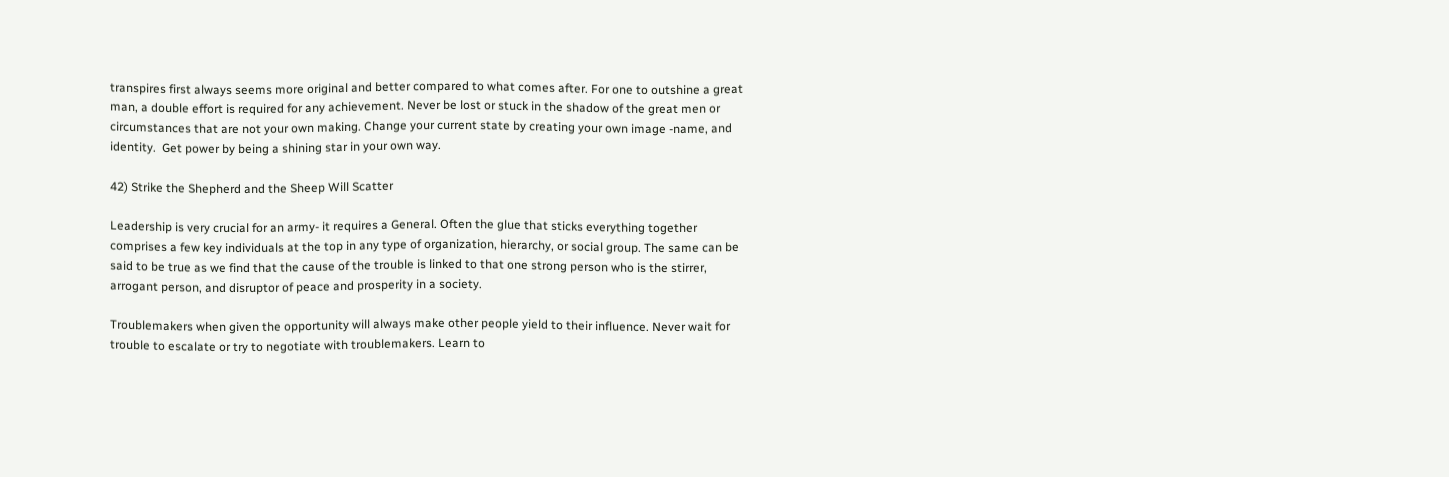transpires first always seems more original and better compared to what comes after. For one to outshine a great man, a double effort is required for any achievement. Never be lost or stuck in the shadow of the great men or circumstances that are not your own making. Change your current state by creating your own image -name, and identity.  Get power by being a shining star in your own way.

42) Strike the Shepherd and the Sheep Will Scatter

Leadership is very crucial for an army- it requires a General. Often the glue that sticks everything together comprises a few key individuals at the top in any type of organization, hierarchy, or social group. The same can be said to be true as we find that the cause of the trouble is linked to that one strong person who is the stirrer, arrogant person, and disruptor of peace and prosperity in a society.

Troublemakers when given the opportunity will always make other people yield to their influence. Never wait for trouble to escalate or try to negotiate with troublemakers. Learn to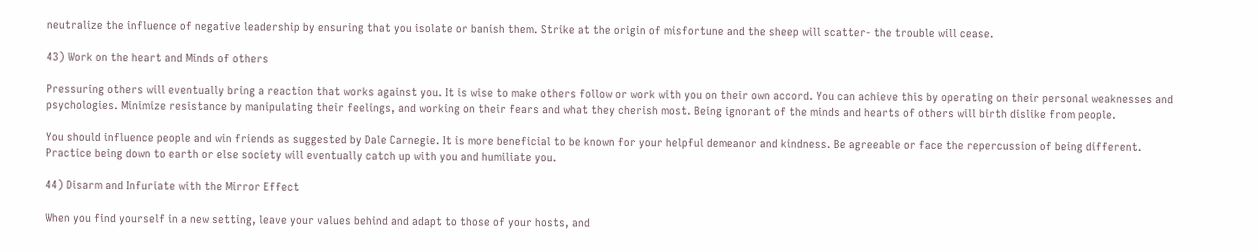neutralize the influence of negative leadership by ensuring that you isolate or banish them. Strike at the origin of misfortune and the sheep will scatter- the trouble will cease.

43) Work on the heart and Minds of others

Pressuring others will eventually bring a reaction that works against you. It is wise to make others follow or work with you on their own accord. You can achieve this by operating on their personal weaknesses and psychologies. Minimize resistance by manipulating their feelings, and working on their fears and what they cherish most. Being ignorant of the minds and hearts of others will birth dislike from people.

You should influence people and win friends as suggested by Dale Carnegie. It is more beneficial to be known for your helpful demeanor and kindness. Be agreeable or face the repercussion of being different. Practice being down to earth or else society will eventually catch up with you and humiliate you.

44) Disarm and Infuriate with the Mirror Effect

When you find yourself in a new setting, leave your values behind and adapt to those of your hosts, and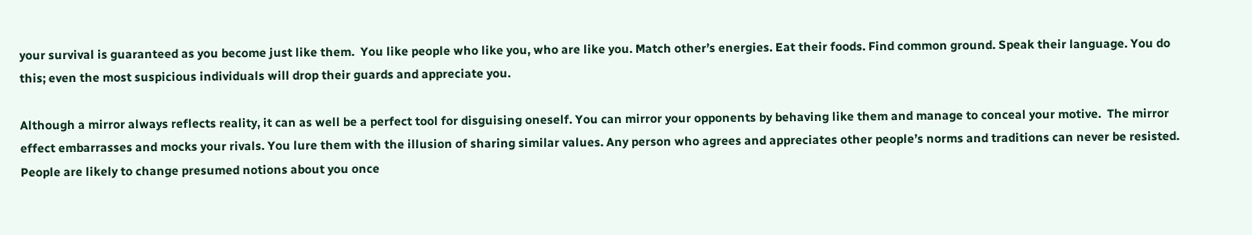your survival is guaranteed as you become just like them.  You like people who like you, who are like you. Match other’s energies. Eat their foods. Find common ground. Speak their language. You do this; even the most suspicious individuals will drop their guards and appreciate you.

Although a mirror always reflects reality, it can as well be a perfect tool for disguising oneself. You can mirror your opponents by behaving like them and manage to conceal your motive.  The mirror effect embarrasses and mocks your rivals. You lure them with the illusion of sharing similar values. Any person who agrees and appreciates other people’s norms and traditions can never be resisted. People are likely to change presumed notions about you once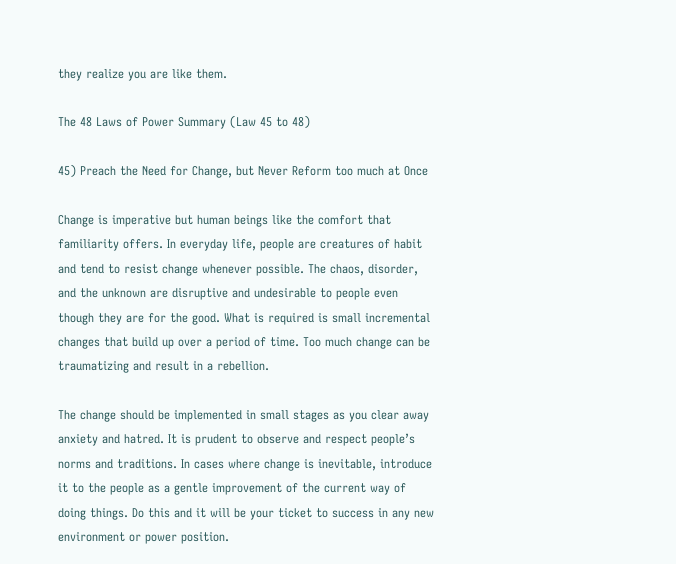they realize you are like them.

The 48 Laws of Power Summary (Law 45 to 48)

45) Preach the Need for Change, but Never Reform too much at Once

Change is imperative but human beings like the comfort that familiarity offers. In everyday life, people are creatures of habit and tend to resist change whenever possible. The chaos, disorder, and the unknown are disruptive and undesirable to people even though they are for the good. What is required is small incremental changes that build up over a period of time. Too much change can be traumatizing and result in a rebellion.

The change should be implemented in small stages as you clear away anxiety and hatred. It is prudent to observe and respect people’s norms and traditions. In cases where change is inevitable, introduce it to the people as a gentle improvement of the current way of doing things. Do this and it will be your ticket to success in any new environment or power position.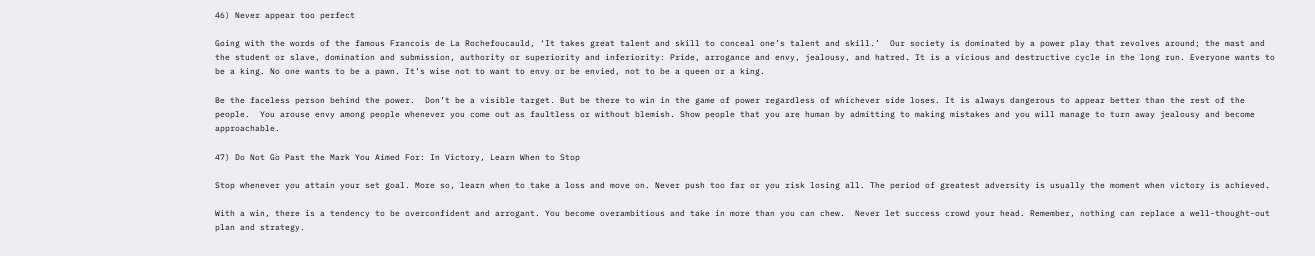46) Never appear too perfect

Going with the words of the famous Francois de La Rochefoucauld, ‘It takes great talent and skill to conceal one’s talent and skill.’  Our society is dominated by a power play that revolves around; the mast and the student or slave, domination and submission, authority or superiority and inferiority: Pride, arrogance and envy, jealousy, and hatred. It is a vicious and destructive cycle in the long run. Everyone wants to be a king. No one wants to be a pawn. It’s wise not to want to envy or be envied, not to be a queen or a king.

Be the faceless person behind the power.  Don’t be a visible target. But be there to win in the game of power regardless of whichever side loses. It is always dangerous to appear better than the rest of the people.  You arouse envy among people whenever you come out as faultless or without blemish. Show people that you are human by admitting to making mistakes and you will manage to turn away jealousy and become approachable.

47) Do Not Go Past the Mark You Aimed For: In Victory, Learn When to Stop

Stop whenever you attain your set goal. More so, learn when to take a loss and move on. Never push too far or you risk losing all. The period of greatest adversity is usually the moment when victory is achieved.

With a win, there is a tendency to be overconfident and arrogant. You become overambitious and take in more than you can chew.  Never let success crowd your head. Remember, nothing can replace a well-thought-out plan and strategy.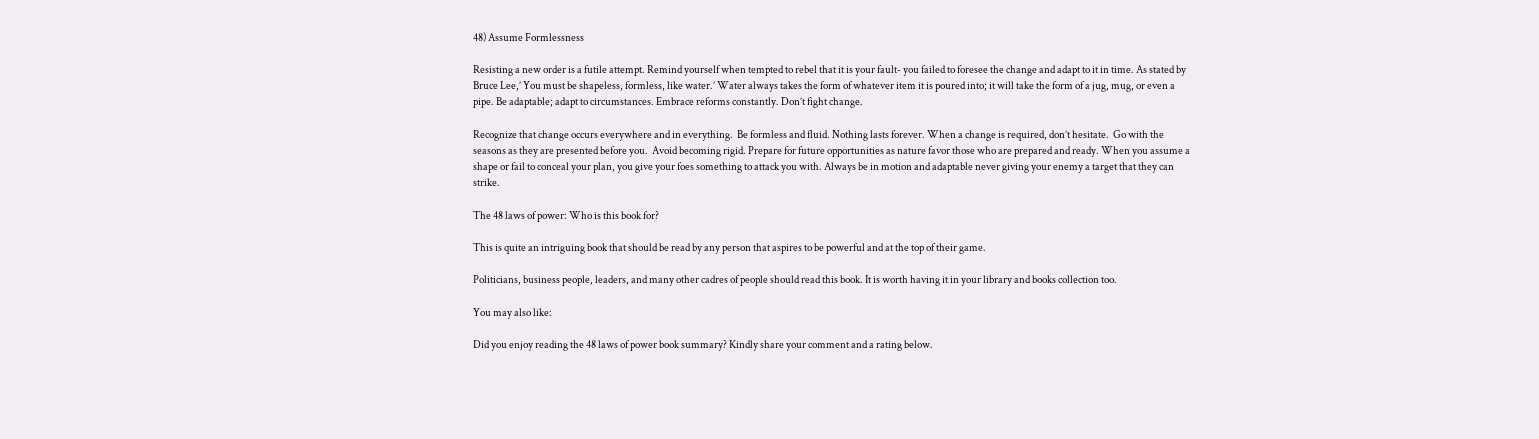48) Assume Formlessness

Resisting a new order is a futile attempt. Remind yourself when tempted to rebel that it is your fault- you failed to foresee the change and adapt to it in time. As stated by Bruce Lee,’ You must be shapeless, formless, like water.’ Water always takes the form of whatever item it is poured into; it will take the form of a jug, mug, or even a pipe. Be adaptable; adapt to circumstances. Embrace reforms constantly. Don’t fight change.

Recognize that change occurs everywhere and in everything.  Be formless and fluid. Nothing lasts forever. When a change is required, don’t hesitate.  Go with the seasons as they are presented before you.  Avoid becoming rigid. Prepare for future opportunities as nature favor those who are prepared and ready. When you assume a shape or fail to conceal your plan, you give your foes something to attack you with. Always be in motion and adaptable never giving your enemy a target that they can strike.

The 48 laws of power: Who is this book for?

This is quite an intriguing book that should be read by any person that aspires to be powerful and at the top of their game.

Politicians, business people, leaders, and many other cadres of people should read this book. It is worth having it in your library and books collection too.

You may also like:

Did you enjoy reading the 48 laws of power book summary? Kindly share your comment and a rating below.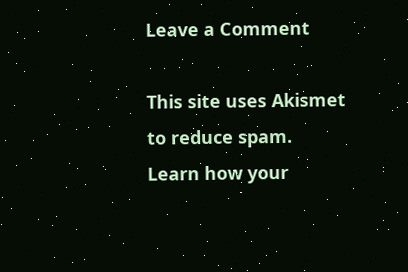Leave a Comment

This site uses Akismet to reduce spam. Learn how your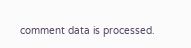comment data is processed.